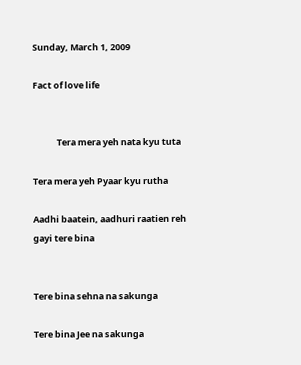Sunday, March 1, 2009

Fact of love life


            Tera mera yeh nata kyu tuta

Tera mera yeh Pyaar kyu rutha

Aadhi baatein, aadhuri raatien reh gayi tere bina


Tere bina sehna na sakunga

Tere bina Jee na sakunga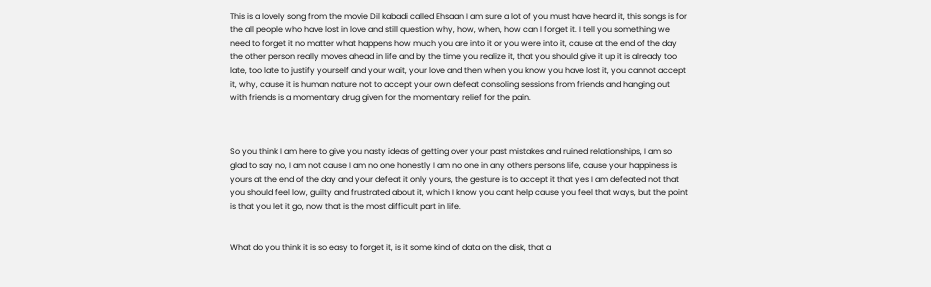This is a lovely song from the movie Dil kabadi called Ehsaan I am sure a lot of you must have heard it, this songs is for the all people who have lost in love and still question why, how, when, how can I forget it. I tell you something we need to forget it no matter what happens how much you are into it or you were into it, cause at the end of the day the other person really moves ahead in life and by the time you realize it, that you should give it up it is already too late, too late to justify yourself and your wait, your love and then when you know you have lost it, you cannot accept it, why, cause it is human nature not to accept your own defeat consoling sessions from friends and hanging out with friends is a momentary drug given for the momentary relief for the pain.



So you think I am here to give you nasty ideas of getting over your past mistakes and ruined relationships, I am so glad to say no, I am not cause I am no one honestly I am no one in any others persons life, cause your happiness is yours at the end of the day and your defeat it only yours, the gesture is to accept it that yes I am defeated not that you should feel low, guilty and frustrated about it, which I know you cant help cause you feel that ways, but the point is that you let it go, now that is the most difficult part in life.


What do you think it is so easy to forget it, is it some kind of data on the disk, that a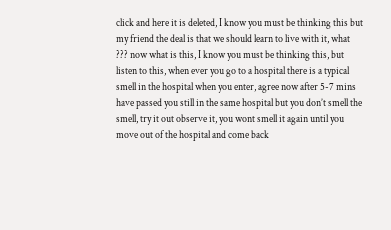click and here it is deleted, I know you must be thinking this but my friend the deal is that we should learn to live with it, what ??? now what is this, I know you must be thinking this, but listen to this, when ever you go to a hospital there is a typical smell in the hospital when you enter, agree now after 5-7 mins have passed you still in the same hospital but you don’t smell the smell, try it out observe it, you wont smell it again until you move out of the hospital and come back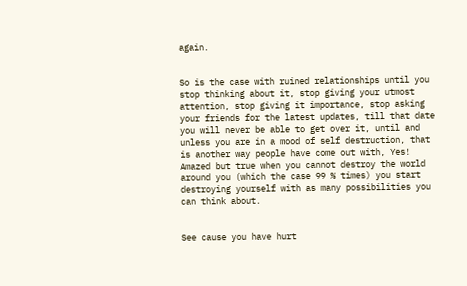again.


So is the case with ruined relationships until you stop thinking about it, stop giving your utmost attention, stop giving it importance, stop asking your friends for the latest updates, till that date you will never be able to get over it, until and unless you are in a mood of self destruction, that is another way people have come out with, Yes! Amazed but true when you cannot destroy the world around you (which the case 99 % times) you start destroying yourself with as many possibilities you can think about.


See cause you have hurt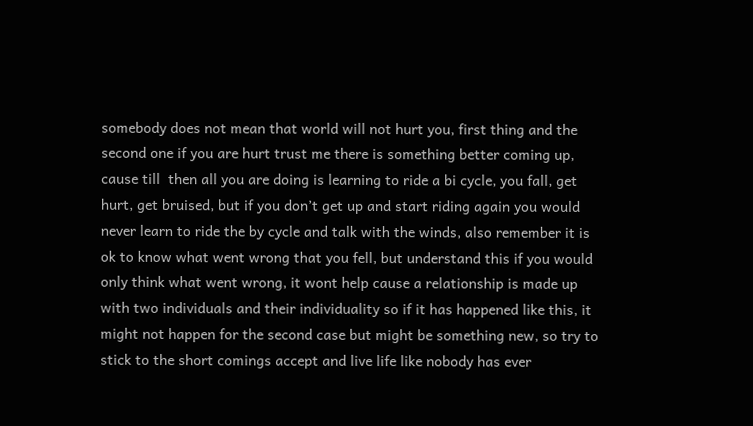somebody does not mean that world will not hurt you, first thing and the second one if you are hurt trust me there is something better coming up, cause till  then all you are doing is learning to ride a bi cycle, you fall, get hurt, get bruised, but if you don’t get up and start riding again you would never learn to ride the by cycle and talk with the winds, also remember it is ok to know what went wrong that you fell, but understand this if you would only think what went wrong, it wont help cause a relationship is made up with two individuals and their individuality so if it has happened like this, it might not happen for the second case but might be something new, so try to stick to the short comings accept and live life like nobody has ever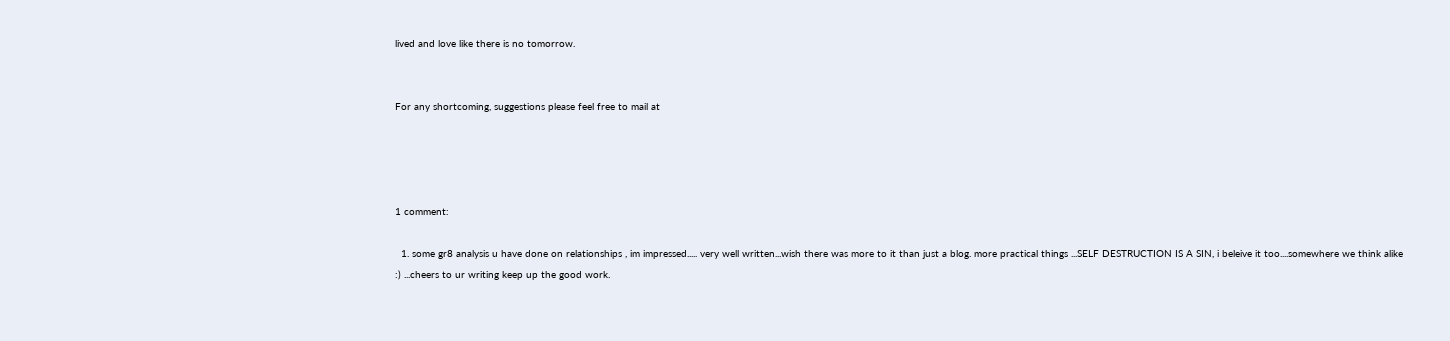lived and love like there is no tomorrow.


For any shortcoming, suggestions please feel free to mail at




1 comment:

  1. some gr8 analysis u have done on relationships , im impressed..... very well written...wish there was more to it than just a blog. more practical things ...SELF DESTRUCTION IS A SIN, i beleive it too....somewhere we think alike :) ...cheers to ur writing keep up the good work.